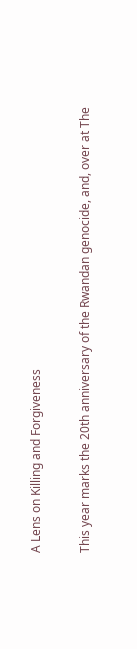A Lens on Killing and Forgiveness

This year marks the 20th anniversary of the Rwandan genocide, and, over at The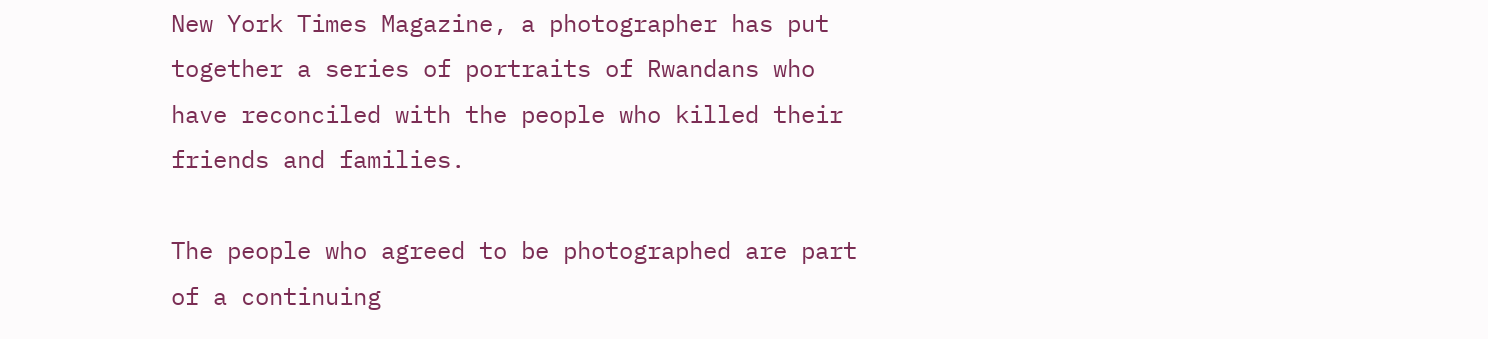New York Times Magazine, a photographer has put together a series of portraits of Rwandans who have reconciled with the people who killed their friends and families.

The people who agreed to be photographed are part of a continuing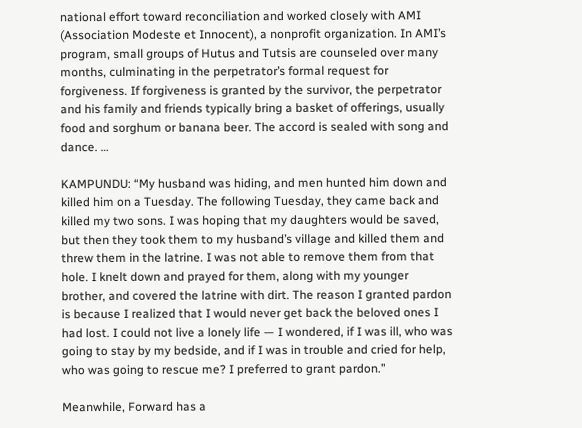national effort toward reconciliation and worked closely with AMI (Association Modeste et Innocent), a nonprofit organization. In AMI’s program, small groups of Hutus and Tutsis are counseled over many months, culminating in the perpetrator’s formal request for forgiveness. If forgiveness is granted by the survivor, the perpetrator and his family and friends typically bring a basket of offerings, usually food and sorghum or banana beer. The accord is sealed with song and dance. …

KAMPUNDU: “My husband was hiding, and men hunted him down and killed him on a Tuesday. The following Tuesday, they came back and killed my two sons. I was hoping that my daughters would be saved, but then they took them to my husband’s village and killed them and threw them in the latrine. I was not able to remove them from that hole. I knelt down and prayed for them, along with my younger brother, and covered the latrine with dirt. The reason I granted pardon is because I realized that I would never get back the beloved ones I had lost. I could not live a lonely life — I wondered, if I was ill, who was going to stay by my bedside, and if I was in trouble and cried for help, who was going to rescue me? I preferred to grant pardon.”

Meanwhile, Forward has a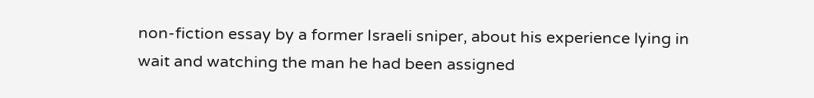non-fiction essay by a former Israeli sniper, about his experience lying in wait and watching the man he had been assigned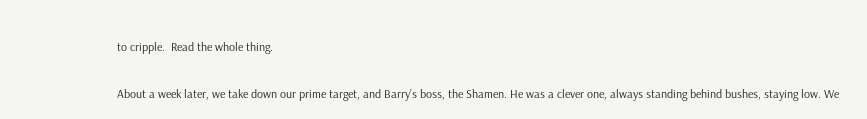to cripple.  Read the whole thing.

About a week later, we take down our prime target, and Barry’s boss, the Shamen. He was a clever one, always standing behind bushes, staying low. We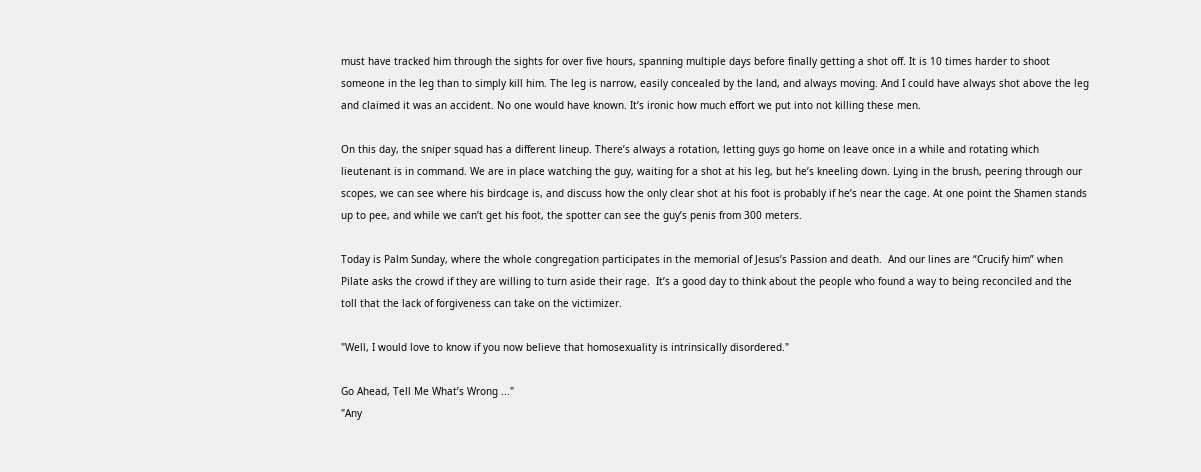must have tracked him through the sights for over five hours, spanning multiple days before finally getting a shot off. It is 10 times harder to shoot someone in the leg than to simply kill him. The leg is narrow, easily concealed by the land, and always moving. And I could have always shot above the leg and claimed it was an accident. No one would have known. It’s ironic how much effort we put into not killing these men.

On this day, the sniper squad has a different lineup. There’s always a rotation, letting guys go home on leave once in a while and rotating which lieutenant is in command. We are in place watching the guy, waiting for a shot at his leg, but he’s kneeling down. Lying in the brush, peering through our scopes, we can see where his birdcage is, and discuss how the only clear shot at his foot is probably if he’s near the cage. At one point the Shamen stands up to pee, and while we can’t get his foot, the spotter can see the guy’s penis from 300 meters.

Today is Palm Sunday, where the whole congregation participates in the memorial of Jesus’s Passion and death.  And our lines are “Crucify him” when Pilate asks the crowd if they are willing to turn aside their rage.  It’s a good day to think about the people who found a way to being reconciled and the toll that the lack of forgiveness can take on the victimizer.

"Well, I would love to know if you now believe that homosexuality is intrinsically disordered."

Go Ahead, Tell Me What’s Wrong ..."
"Any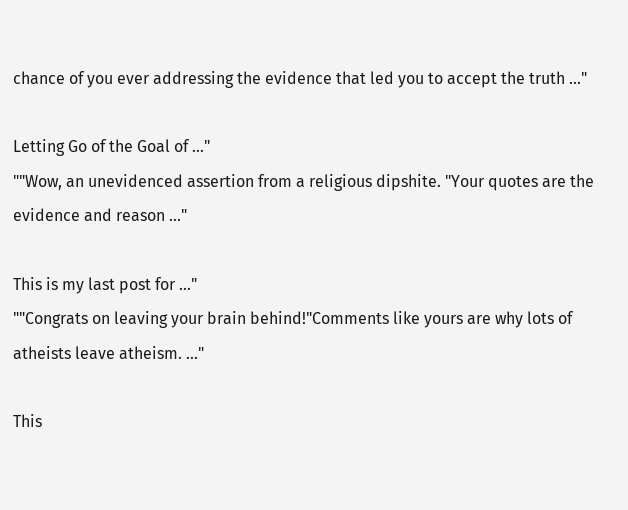chance of you ever addressing the evidence that led you to accept the truth ..."

Letting Go of the Goal of ..."
""Wow, an unevidenced assertion from a religious dipshite. "Your quotes are the evidence and reason ..."

This is my last post for ..."
""Congrats on leaving your brain behind!"Comments like yours are why lots of atheists leave atheism. ..."

This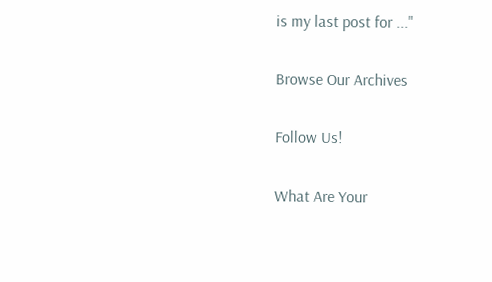is my last post for ..."

Browse Our Archives

Follow Us!

What Are Your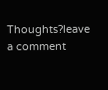Thoughts?leave a comment